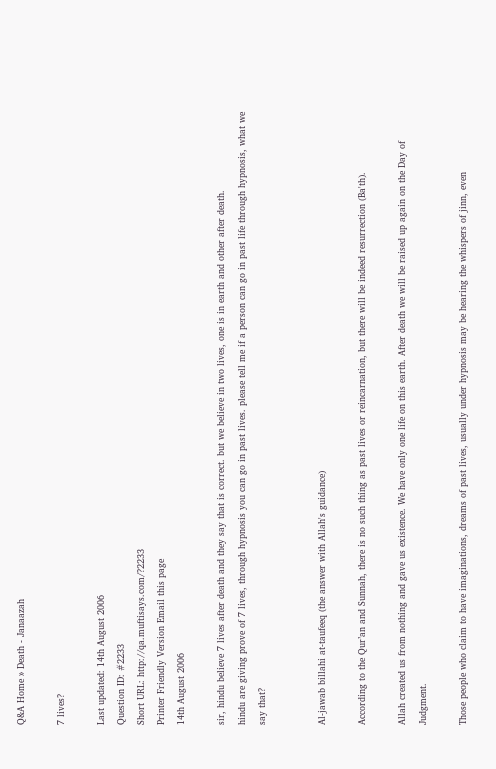Q&A Home » Death - Janaazah

7 lives?

Last updated: 14th August 2006
Question ID: #2233
Short URL: http://qa.muftisays.com/?2233
Printer Friendly Version Email this page
14th August 2006

sir, hindu believe 7 lives after death and they say that is correct. but we believe in two lives, one is in earth and other after death.
hindu are giving prove of 7 lives, through hypnosis you can go in past lives. please tell me if a person can go in past life through hypnosis, what we say that?


Al-jawab billahi at-taufeeq (the answer with Allah's guidance)

According to the Qur’an and Sunnah, there is no such thing as past lives or reincarnation, but there will be indeed resurrection (Ba'th).

Allah created us from nothing and gave us existence. We have only one life on this earth. After death we will be raised up again on the Day of Judgment.

Those people who claim to have imaginations, dreams of past lives, usually under hypnosis may be hearing the whispers of jinn, even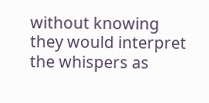without knowing they would interpret the whispers as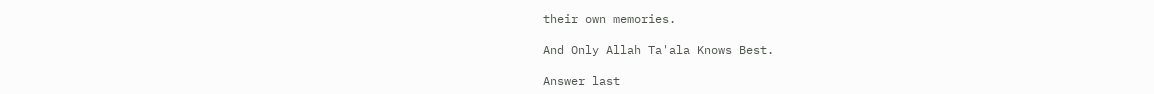their own memories.

And Only Allah Ta'ala Knows Best.

Answer last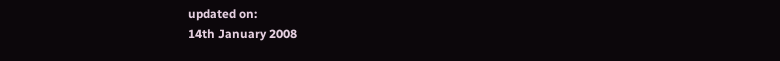updated on:
14th January 2008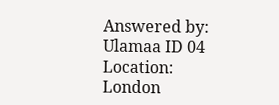Answered by:
Ulamaa ID 04
Location: London